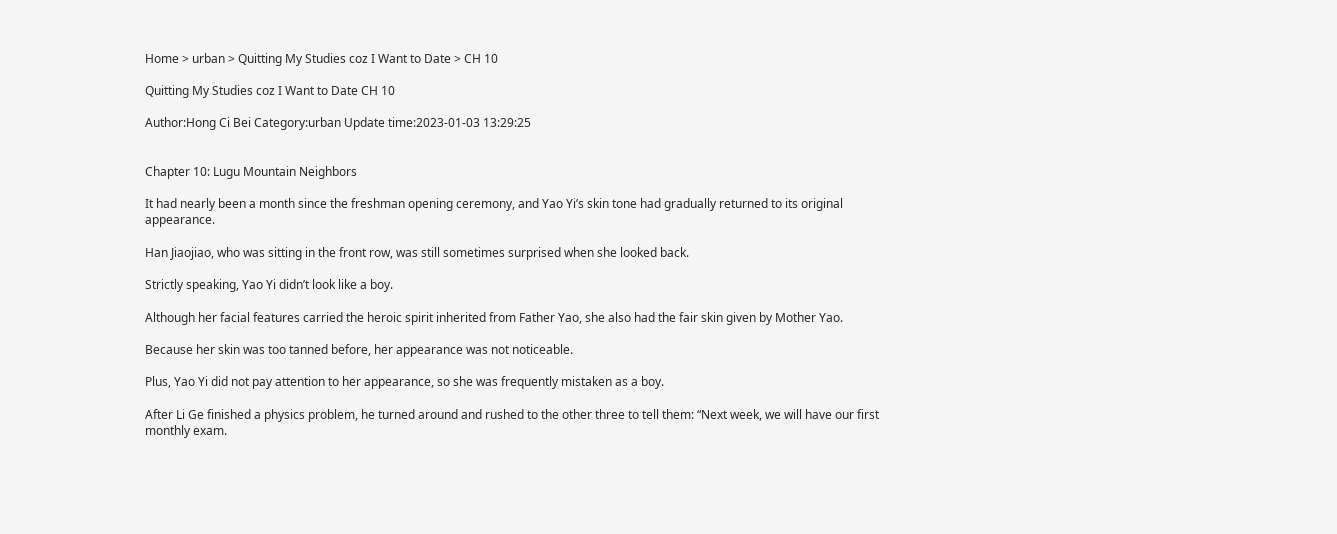Home > urban > Quitting My Studies coz I Want to Date > CH 10

Quitting My Studies coz I Want to Date CH 10

Author:Hong Ci Bei Category:urban Update time:2023-01-03 13:29:25


Chapter 10: Lugu Mountain Neighbors

It had nearly been a month since the freshman opening ceremony, and Yao Yi’s skin tone had gradually returned to its original appearance.

Han Jiaojiao, who was sitting in the front row, was still sometimes surprised when she looked back.

Strictly speaking, Yao Yi didn’t look like a boy.

Although her facial features carried the heroic spirit inherited from Father Yao, she also had the fair skin given by Mother Yao.

Because her skin was too tanned before, her appearance was not noticeable.

Plus, Yao Yi did not pay attention to her appearance, so she was frequently mistaken as a boy.

After Li Ge finished a physics problem, he turned around and rushed to the other three to tell them: “Next week, we will have our first monthly exam.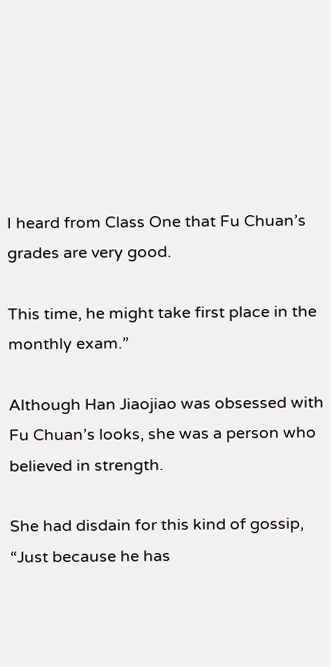I heard from Class One that Fu Chuan’s grades are very good.

This time, he might take first place in the monthly exam.”

Although Han Jiaojiao was obsessed with Fu Chuan’s looks, she was a person who believed in strength.

She had disdain for this kind of gossip, “Just because he has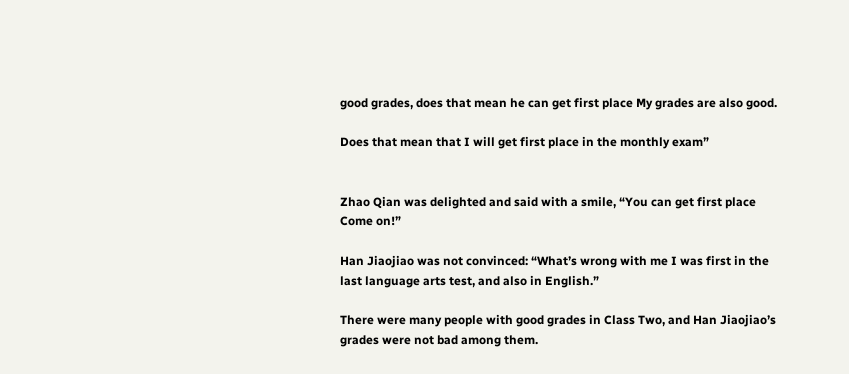good grades, does that mean he can get first place My grades are also good.

Does that mean that I will get first place in the monthly exam”


Zhao Qian was delighted and said with a smile, “You can get first place Come on!”

Han Jiaojiao was not convinced: “What’s wrong with me I was first in the last language arts test, and also in English.”

There were many people with good grades in Class Two, and Han Jiaojiao’s grades were not bad among them.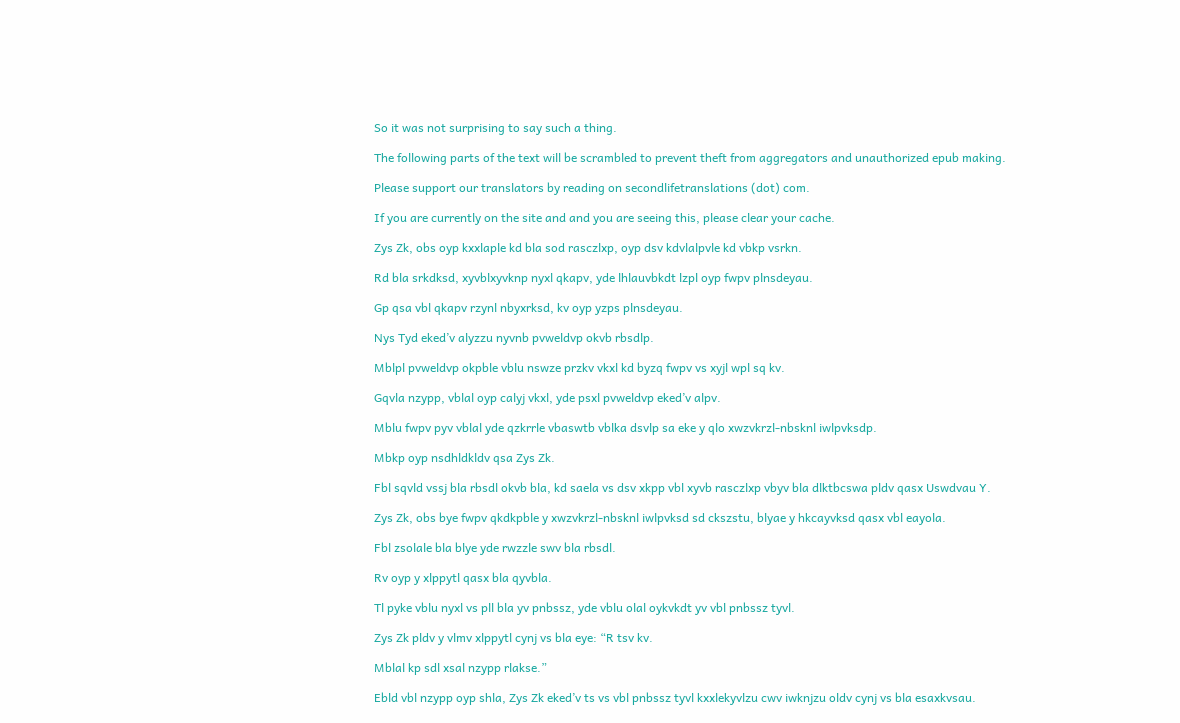So it was not surprising to say such a thing.

The following parts of the text will be scrambled to prevent theft from aggregators and unauthorized epub making.

Please support our translators by reading on secondlifetranslations (dot) com.

If you are currently on the site and and you are seeing this, please clear your cache.

Zys Zk, obs oyp kxxlaple kd bla sod rasczlxp, oyp dsv kdvlalpvle kd vbkp vsrkn.

Rd bla srkdksd, xyvblxyvknp nyxl qkapv, yde lhlauvbkdt lzpl oyp fwpv plnsdeyau.

Gp qsa vbl qkapv rzynl nbyxrksd, kv oyp yzps plnsdeyau.

Nys Tyd eked’v alyzzu nyvnb pvweldvp okvb rbsdlp.

Mblpl pvweldvp okpble vblu nswze przkv vkxl kd byzq fwpv vs xyjl wpl sq kv.

Gqvla nzypp, vblal oyp calyj vkxl, yde psxl pvweldvp eked’v alpv.

Mblu fwpv pyv vblal yde qzkrrle vbaswtb vblka dsvlp sa eke y qlo xwzvkrzl-nbsknl iwlpvksdp.

Mbkp oyp nsdhldkldv qsa Zys Zk.

Fbl sqvld vssj bla rbsdl okvb bla, kd saela vs dsv xkpp vbl xyvb rasczlxp vbyv bla dlktbcswa pldv qasx Uswdvau Y.

Zys Zk, obs bye fwpv qkdkpble y xwzvkrzl-nbsknl iwlpvksd sd ckszstu, blyae y hkcayvksd qasx vbl eayola.

Fbl zsolale bla blye yde rwzzle swv bla rbsdl.

Rv oyp y xlppytl qasx bla qyvbla.

Tl pyke vblu nyxl vs pll bla yv pnbssz, yde vblu olal oykvkdt yv vbl pnbssz tyvl.

Zys Zk pldv y vlmv xlppytl cynj vs bla eye: “R tsv kv.

Mblal kp sdl xsal nzypp rlakse.”

Ebld vbl nzypp oyp shla, Zys Zk eked’v ts vs vbl pnbssz tyvl kxxlekyvlzu cwv iwknjzu oldv cynj vs bla esaxkvsau.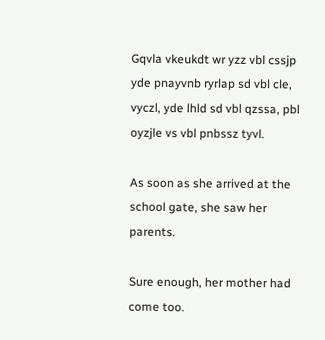Gqvla vkeukdt wr yzz vbl cssjp yde pnayvnb ryrlap sd vbl cle, vyczl, yde lhld sd vbl qzssa, pbl oyzjle vs vbl pnbssz tyvl.

As soon as she arrived at the school gate, she saw her parents.

Sure enough, her mother had come too.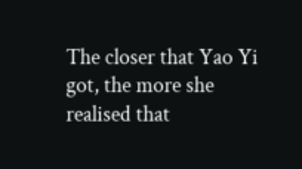The closer that Yao Yi got, the more she realised that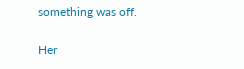something was off.

Her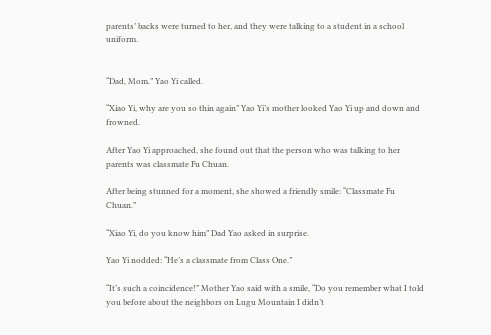parents’ backs were turned to her, and they were talking to a student in a school uniform.


“Dad, Mom.” Yao Yi called.

“Xiao Yi, why are you so thin again” Yao Yi’s mother looked Yao Yi up and down and frowned.

After Yao Yi approached, she found out that the person who was talking to her parents was classmate Fu Chuan.

After being stunned for a moment, she showed a friendly smile: “Classmate Fu Chuan.”

“Xiao Yi, do you know him” Dad Yao asked in surprise.

Yao Yi nodded: “He’s a classmate from Class One.”

“It’s such a coincidence!” Mother Yao said with a smile, “Do you remember what I told you before about the neighbors on Lugu Mountain I didn’t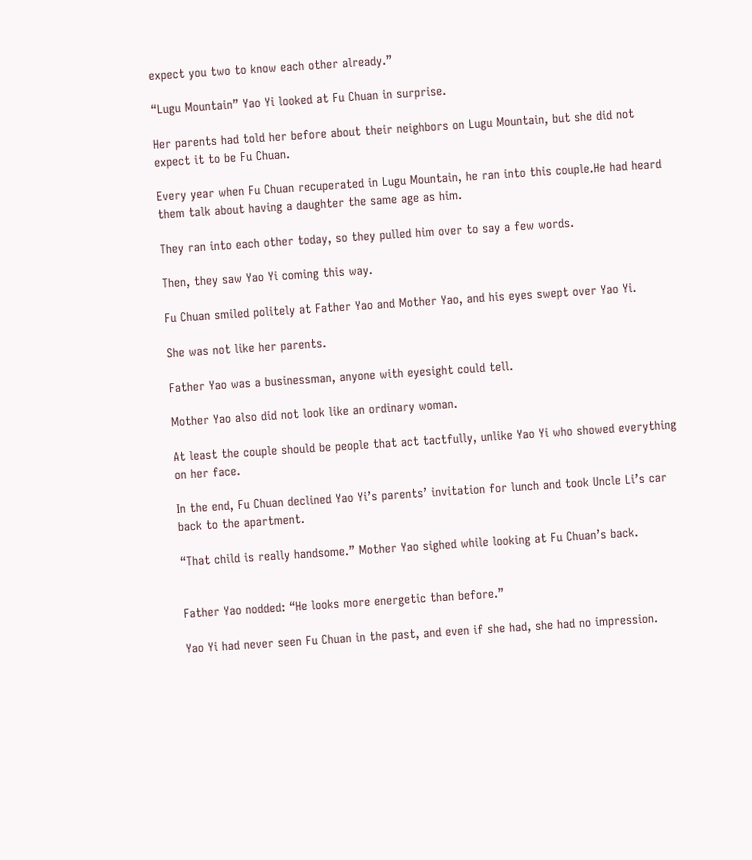expect you two to know each other already.”

“Lugu Mountain” Yao Yi looked at Fu Chuan in surprise.

Her parents had told her before about their neighbors on Lugu Mountain, but she did not expect it to be Fu Chuan.

Every year when Fu Chuan recuperated in Lugu Mountain, he ran into this couple.He had heard them talk about having a daughter the same age as him.

They ran into each other today, so they pulled him over to say a few words.

Then, they saw Yao Yi coming this way.

Fu Chuan smiled politely at Father Yao and Mother Yao, and his eyes swept over Yao Yi.

She was not like her parents.

Father Yao was a businessman, anyone with eyesight could tell.

Mother Yao also did not look like an ordinary woman.

At least the couple should be people that act tactfully, unlike Yao Yi who showed everything on her face.

In the end, Fu Chuan declined Yao Yi’s parents’ invitation for lunch and took Uncle Li’s car back to the apartment.

“That child is really handsome.” Mother Yao sighed while looking at Fu Chuan’s back.


Father Yao nodded: “He looks more energetic than before.”

Yao Yi had never seen Fu Chuan in the past, and even if she had, she had no impression.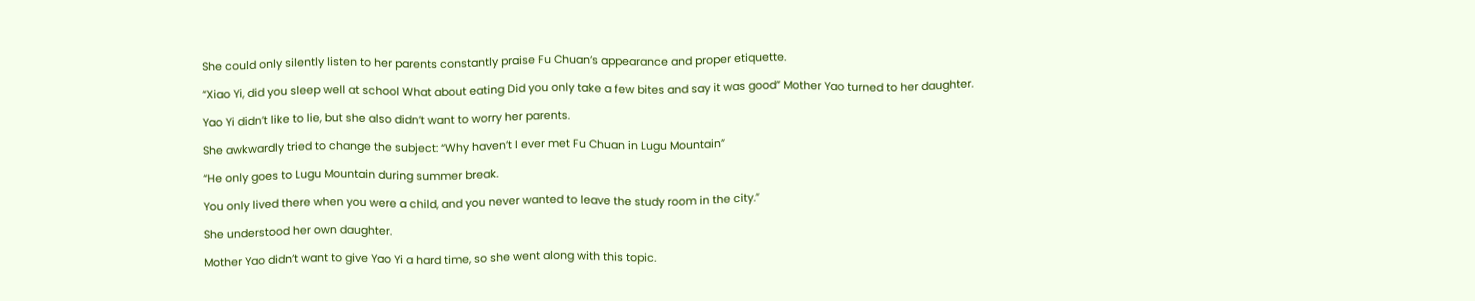She could only silently listen to her parents constantly praise Fu Chuan’s appearance and proper etiquette.

“Xiao Yi, did you sleep well at school What about eating Did you only take a few bites and say it was good” Mother Yao turned to her daughter.

Yao Yi didn’t like to lie, but she also didn’t want to worry her parents.

She awkwardly tried to change the subject: “Why haven’t I ever met Fu Chuan in Lugu Mountain”

“He only goes to Lugu Mountain during summer break.

You only lived there when you were a child, and you never wanted to leave the study room in the city.”

She understood her own daughter.

Mother Yao didn’t want to give Yao Yi a hard time, so she went along with this topic.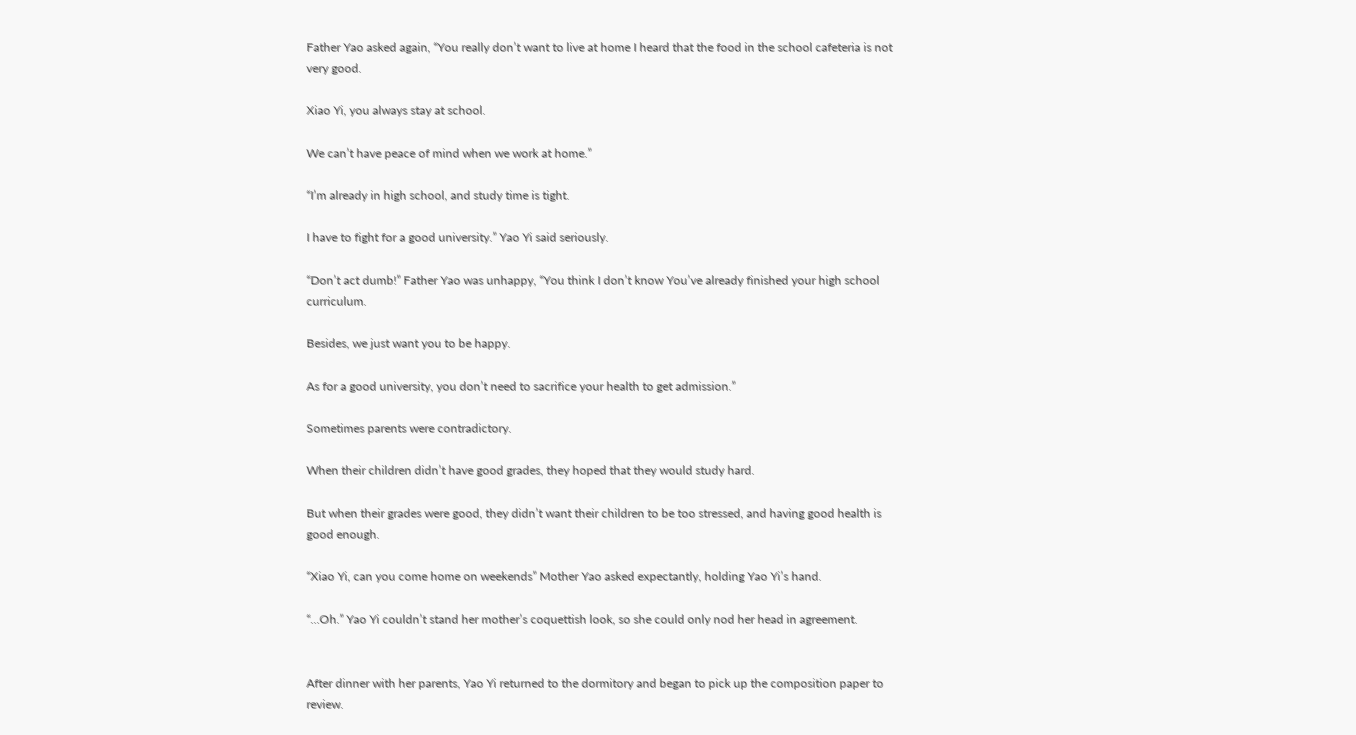Father Yao asked again, “You really don’t want to live at home I heard that the food in the school cafeteria is not very good.

Xiao Yi, you always stay at school.

We can’t have peace of mind when we work at home.”

“I’m already in high school, and study time is tight.

I have to fight for a good university.” Yao Yi said seriously.

“Don’t act dumb!” Father Yao was unhappy, “You think I don’t know You’ve already finished your high school curriculum.

Besides, we just want you to be happy.

As for a good university, you don’t need to sacrifice your health to get admission.”

Sometimes parents were contradictory.

When their children didn’t have good grades, they hoped that they would study hard.

But when their grades were good, they didn’t want their children to be too stressed, and having good health is good enough.

“Xiao Yi, can you come home on weekends” Mother Yao asked expectantly, holding Yao Yi’s hand.

“…Oh.” Yao Yi couldn’t stand her mother’s coquettish look, so she could only nod her head in agreement.


After dinner with her parents, Yao Yi returned to the dormitory and began to pick up the composition paper to review.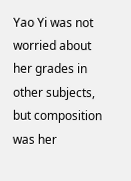Yao Yi was not worried about her grades in other subjects, but composition was her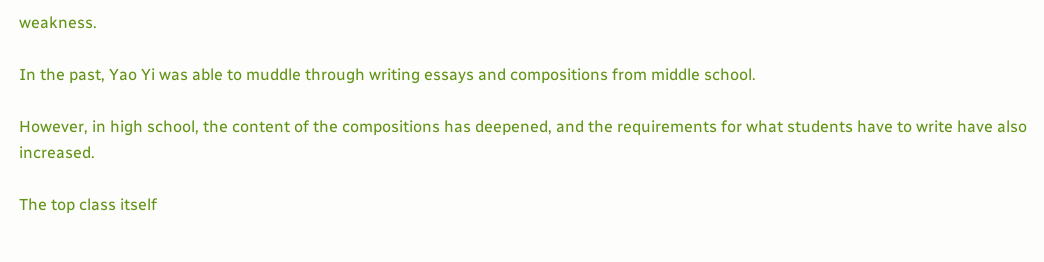weakness.

In the past, Yao Yi was able to muddle through writing essays and compositions from middle school.

However, in high school, the content of the compositions has deepened, and the requirements for what students have to write have also increased.

The top class itself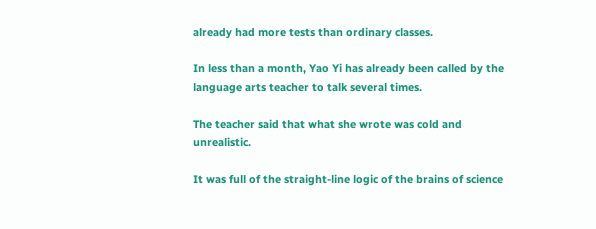already had more tests than ordinary classes.

In less than a month, Yao Yi has already been called by the language arts teacher to talk several times.

The teacher said that what she wrote was cold and unrealistic.

It was full of the straight-line logic of the brains of science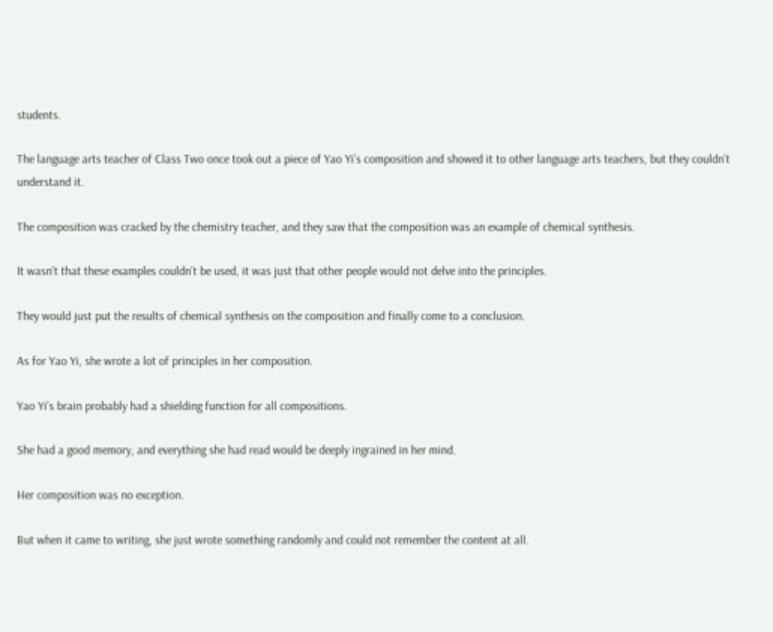students.

The language arts teacher of Class Two once took out a piece of Yao Yi’s composition and showed it to other language arts teachers, but they couldn’t understand it.

The composition was cracked by the chemistry teacher, and they saw that the composition was an example of chemical synthesis.

It wasn’t that these examples couldn’t be used, it was just that other people would not delve into the principles.

They would just put the results of chemical synthesis on the composition and finally come to a conclusion.

As for Yao Yi, she wrote a lot of principles in her composition.

Yao Yi’s brain probably had a shielding function for all compositions.

She had a good memory, and everything she had read would be deeply ingrained in her mind.

Her composition was no exception.

But when it came to writing, she just wrote something randomly and could not remember the content at all.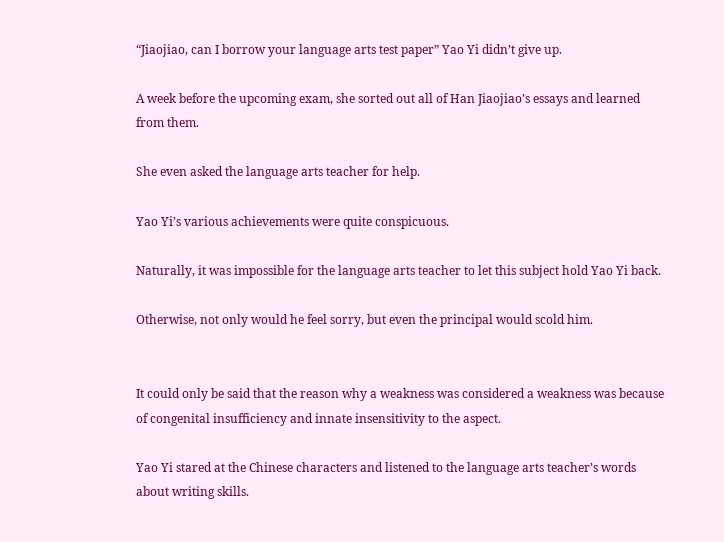“Jiaojiao, can I borrow your language arts test paper” Yao Yi didn’t give up.

A week before the upcoming exam, she sorted out all of Han Jiaojiao’s essays and learned from them.

She even asked the language arts teacher for help.

Yao Yi’s various achievements were quite conspicuous.

Naturally, it was impossible for the language arts teacher to let this subject hold Yao Yi back.

Otherwise, not only would he feel sorry, but even the principal would scold him.


It could only be said that the reason why a weakness was considered a weakness was because of congenital insufficiency and innate insensitivity to the aspect.

Yao Yi stared at the Chinese characters and listened to the language arts teacher’s words about writing skills.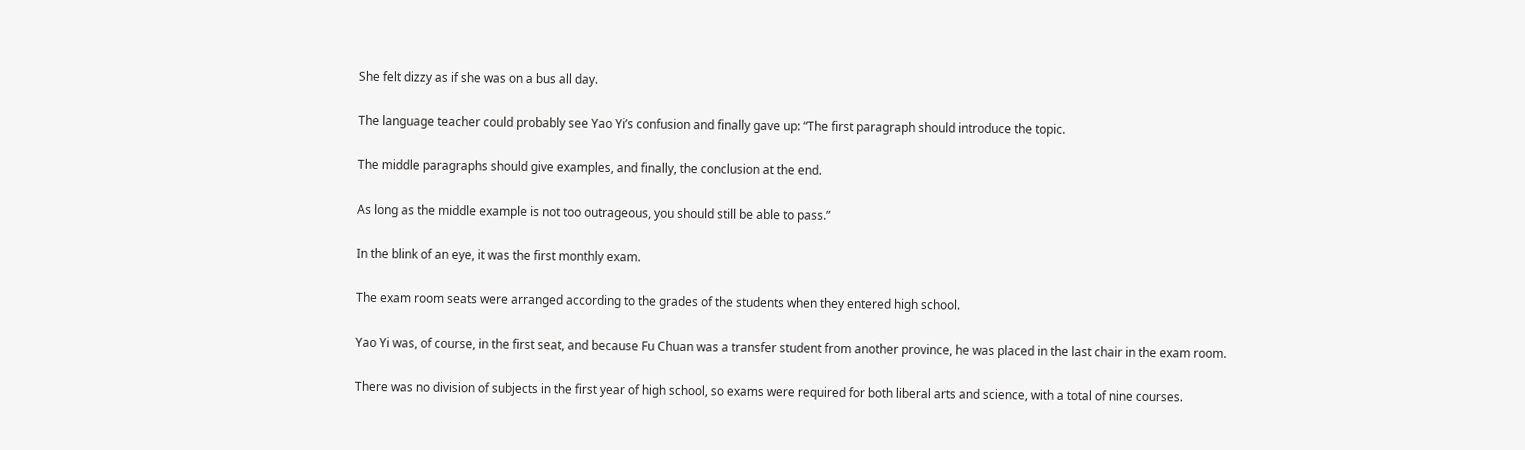She felt dizzy as if she was on a bus all day.

The language teacher could probably see Yao Yi’s confusion and finally gave up: “The first paragraph should introduce the topic.

The middle paragraphs should give examples, and finally, the conclusion at the end.

As long as the middle example is not too outrageous, you should still be able to pass.”

In the blink of an eye, it was the first monthly exam.

The exam room seats were arranged according to the grades of the students when they entered high school.

Yao Yi was, of course, in the first seat, and because Fu Chuan was a transfer student from another province, he was placed in the last chair in the exam room.

There was no division of subjects in the first year of high school, so exams were required for both liberal arts and science, with a total of nine courses.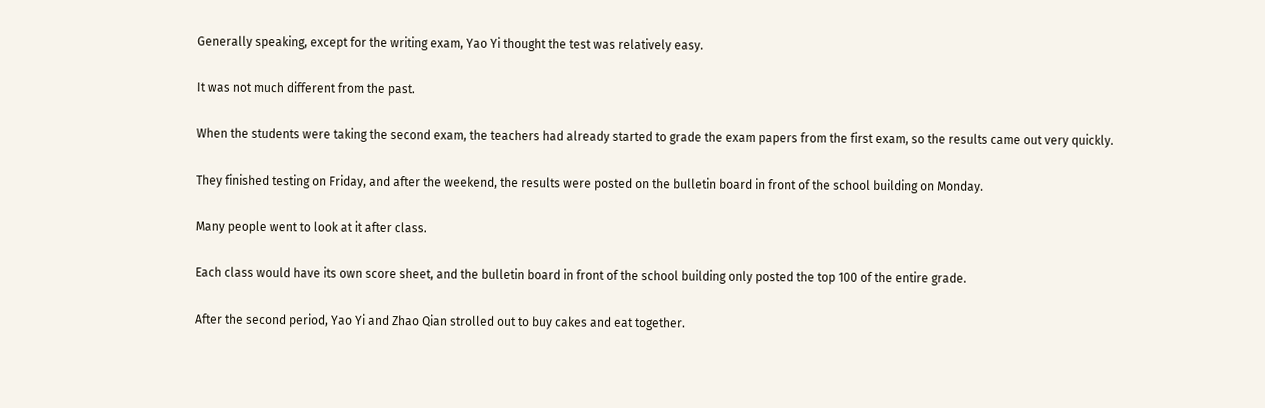Generally speaking, except for the writing exam, Yao Yi thought the test was relatively easy.

It was not much different from the past.

When the students were taking the second exam, the teachers had already started to grade the exam papers from the first exam, so the results came out very quickly.

They finished testing on Friday, and after the weekend, the results were posted on the bulletin board in front of the school building on Monday.

Many people went to look at it after class.

Each class would have its own score sheet, and the bulletin board in front of the school building only posted the top 100 of the entire grade.

After the second period, Yao Yi and Zhao Qian strolled out to buy cakes and eat together.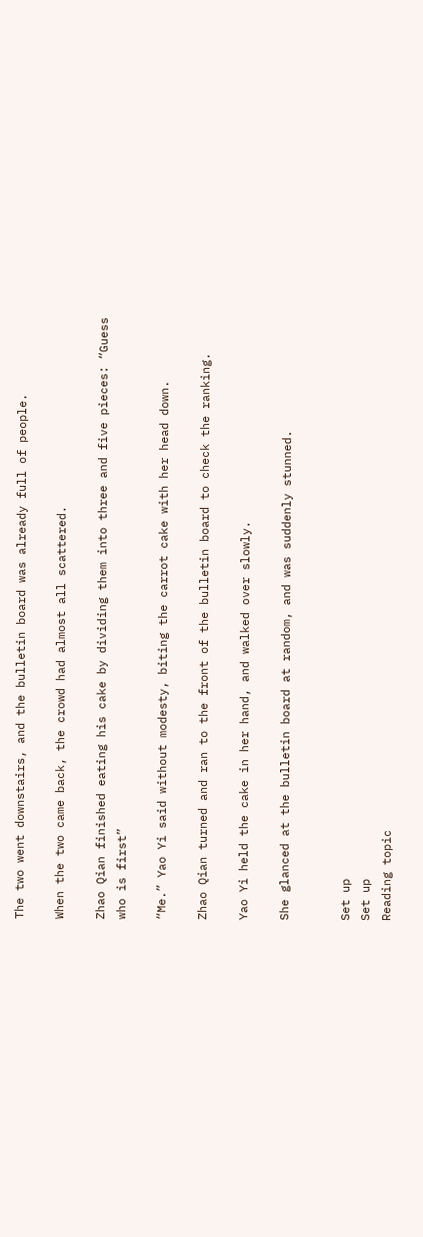The two went downstairs, and the bulletin board was already full of people.

When the two came back, the crowd had almost all scattered.

Zhao Qian finished eating his cake by dividing them into three and five pieces: “Guess who is first”

“Me.” Yao Yi said without modesty, biting the carrot cake with her head down.

Zhao Qian turned and ran to the front of the bulletin board to check the ranking.

Yao Yi held the cake in her hand, and walked over slowly.

She glanced at the bulletin board at random, and was suddenly stunned.


Set up
Set up
Reading topic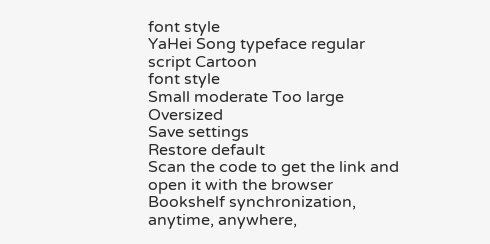font style
YaHei Song typeface regular script Cartoon
font style
Small moderate Too large Oversized
Save settings
Restore default
Scan the code to get the link and open it with the browser
Bookshelf synchronization, anytime, anywhere,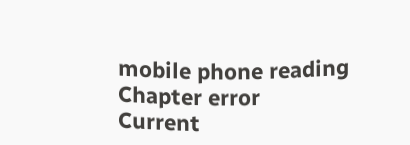mobile phone reading
Chapter error
Current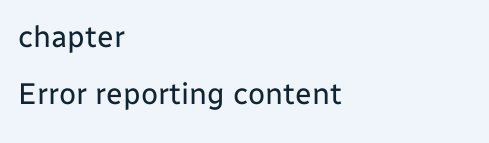chapter
Error reporting content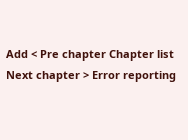Add < Pre chapter Chapter list Next chapter > Error reporting